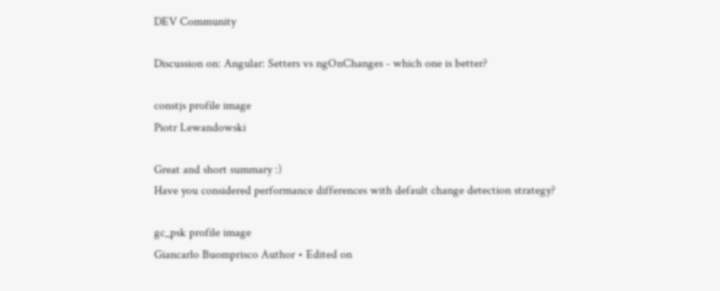DEV Community

Discussion on: Angular: Setters vs ngOnChanges - which one is better?

constjs profile image
Piotr Lewandowski

Great and short summary :)
Have you considered performance differences with default change detection strategy?

gc_psk profile image
Giancarlo Buomprisco Author • Edited on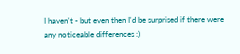I haven't - but even then I'd be surprised if there were any noticeable differences :)